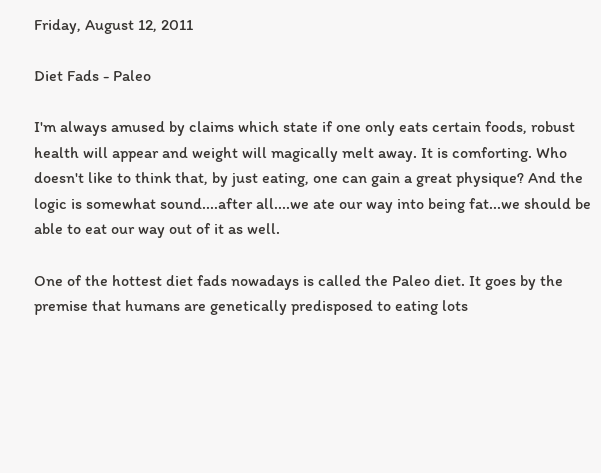Friday, August 12, 2011

Diet Fads - Paleo

I'm always amused by claims which state if one only eats certain foods, robust health will appear and weight will magically melt away. It is comforting. Who doesn't like to think that, by just eating, one can gain a great physique? And the logic is somewhat sound....after all....we ate our way into being fat...we should be able to eat our way out of it as well.

One of the hottest diet fads nowadays is called the Paleo diet. It goes by the premise that humans are genetically predisposed to eating lots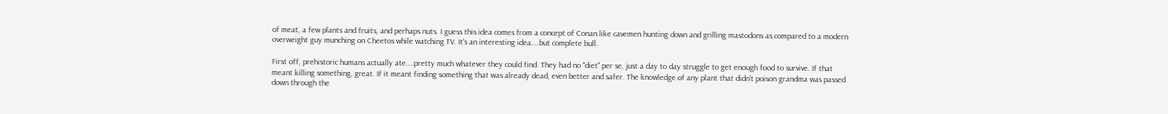of meat, a few plants and fruits, and perhaps nuts. I guess this idea comes from a concept of Conan like cavemen hunting down and grilling mastodons as compared to a modern overweight guy munching on Cheetos while watching TV. It's an interesting idea....but complete bull.

First off, prehistoric humans actually ate....pretty much whatever they could find. They had no "diet" per se, just a day to day struggle to get enough food to survive. If that meant killing something, great. If it meant finding something that was already dead, even better and safer. The knowledge of any plant that didn't poison grandma was passed down through the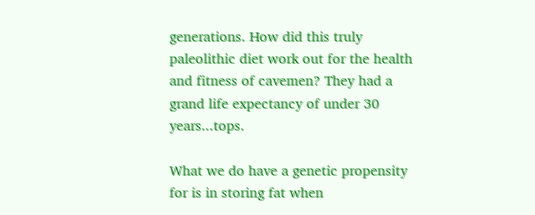generations. How did this truly paleolithic diet work out for the health and fitness of cavemen? They had a grand life expectancy of under 30 years...tops.

What we do have a genetic propensity for is in storing fat when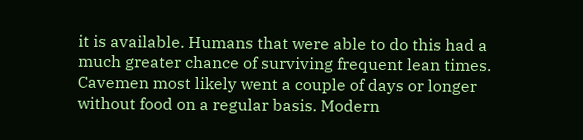it is available. Humans that were able to do this had a much greater chance of surviving frequent lean times. Cavemen most likely went a couple of days or longer without food on a regular basis. Modern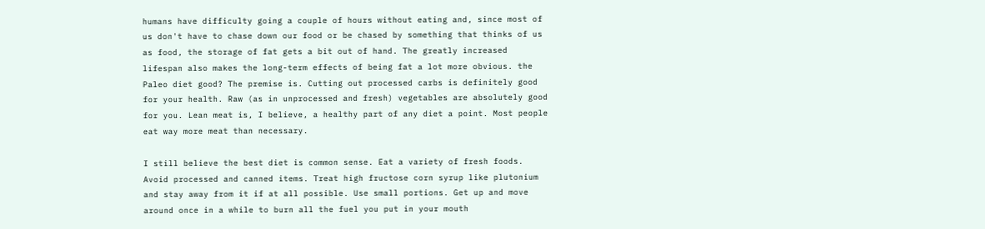humans have difficulty going a couple of hours without eating and, since most of us don't have to chase down our food or be chased by something that thinks of us as food, the storage of fat gets a bit out of hand. The greatly increased lifespan also makes the long-term effects of being fat a lot more obvious. the Paleo diet good? The premise is. Cutting out processed carbs is definitely good for your health. Raw (as in unprocessed and fresh) vegetables are absolutely good for you. Lean meat is, I believe, a healthy part of any diet a point. Most people eat way more meat than necessary.

I still believe the best diet is common sense. Eat a variety of fresh foods. Avoid processed and canned items. Treat high fructose corn syrup like plutonium and stay away from it if at all possible. Use small portions. Get up and move around once in a while to burn all the fuel you put in your mouth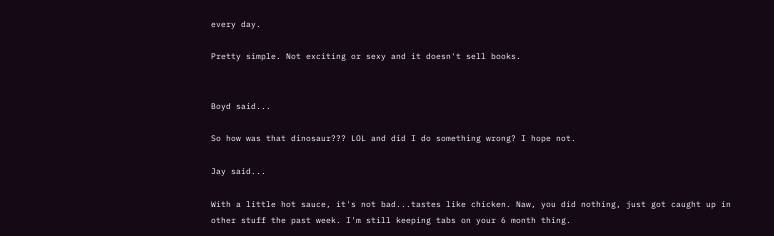every day.

Pretty simple. Not exciting or sexy and it doesn't sell books.


Boyd said...

So how was that dinosaur??? LOL and did I do something wrong? I hope not.

Jay said...

With a little hot sauce, it's not bad...tastes like chicken. Naw, you did nothing, just got caught up in other stuff the past week. I'm still keeping tabs on your 6 month thing.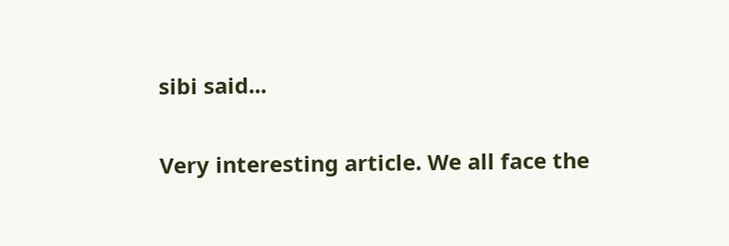sibi said...

Very interesting article. We all face the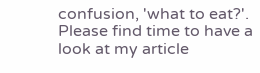confusion, 'what to eat?'. Please find time to have a look at my article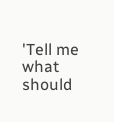'Tell me what should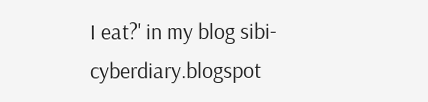I eat?' in my blog sibi-cyberdiary.blogspot